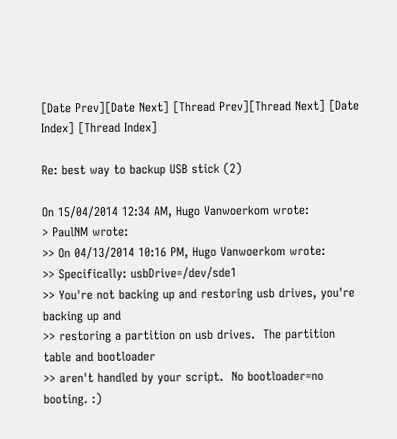[Date Prev][Date Next] [Thread Prev][Thread Next] [Date Index] [Thread Index]

Re: best way to backup USB stick (2)

On 15/04/2014 12:34 AM, Hugo Vanwoerkom wrote:
> PaulNM wrote:
>> On 04/13/2014 10:16 PM, Hugo Vanwoerkom wrote:
>> Specifically: usbDrive=/dev/sde1
>> You're not backing up and restoring usb drives, you're backing up and
>> restoring a partition on usb drives.  The partition table and bootloader
>> aren't handled by your script.  No bootloader=no booting. :)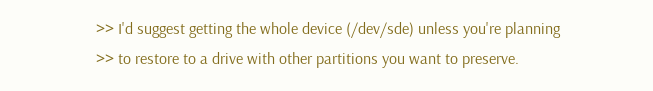>> I'd suggest getting the whole device (/dev/sde) unless you're planning
>> to restore to a drive with other partitions you want to preserve.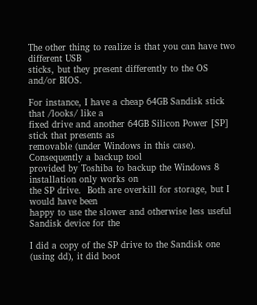The other thing to realize is that you can have two different USB
sticks, but they present differently to the OS and/or BIOS.

For instance, I have a cheap 64GB Sandisk stick that /looks/ like a
fixed drive and another 64GB Silicon Power [SP] stick that presents as
removable (under Windows in this case).  Consequently a backup tool
provided by Toshiba to backup the Windows 8 installation only works on
the SP drive.  Both are overkill for storage, but I would have been
happy to use the slower and otherwise less useful Sandisk device for the

I did a copy of the SP drive to the Sandisk one (using dd), it did boot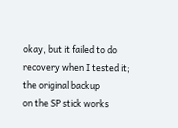okay, but it failed to do recovery when I tested it; the original backup
on the SP stick works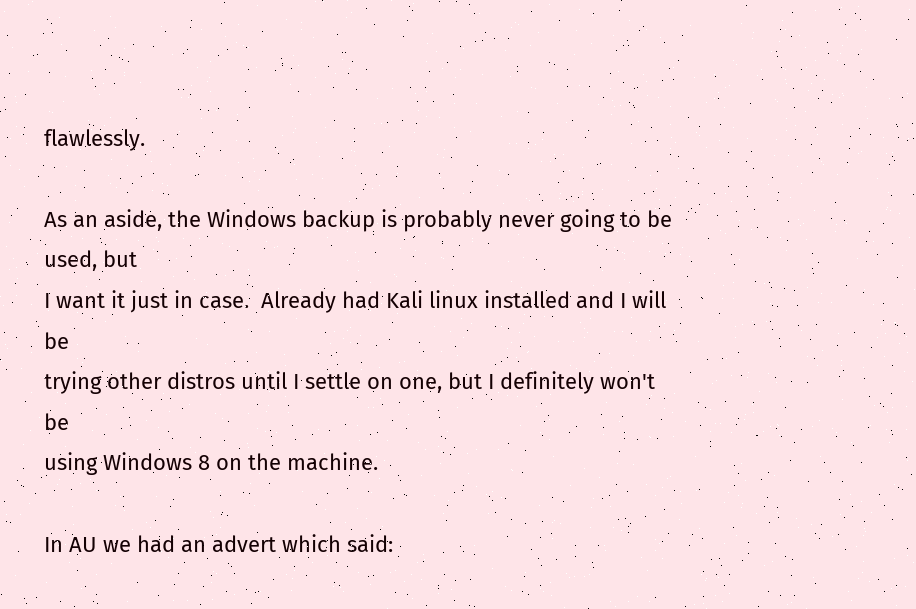flawlessly.

As an aside, the Windows backup is probably never going to be used, but
I want it just in case.  Already had Kali linux installed and I will be
trying other distros until I settle on one, but I definitely won't be
using Windows 8 on the machine.

In AU we had an advert which said: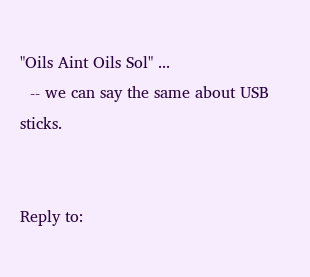"Oils Aint Oils Sol" ...
  -- we can say the same about USB sticks.


Reply to: